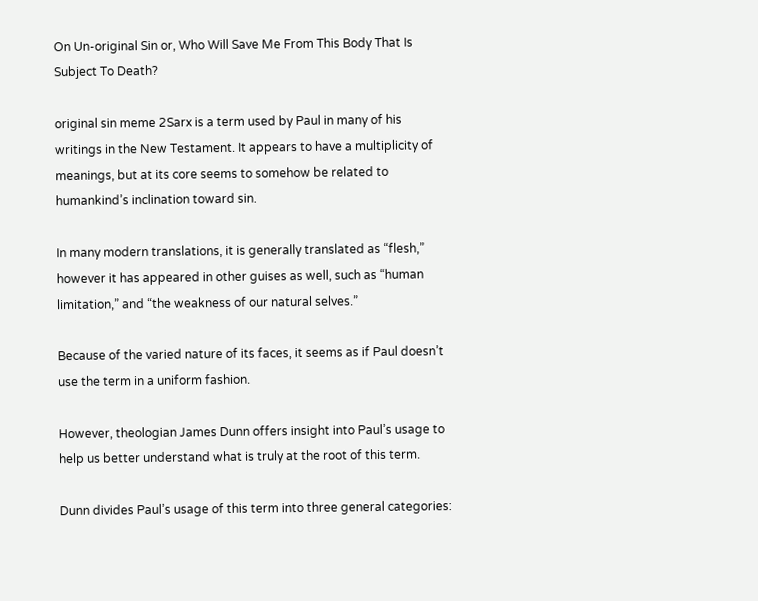On Un-original Sin or, Who Will Save Me From This Body That Is Subject To Death?

original sin meme 2Sarx is a term used by Paul in many of his writings in the New Testament. It appears to have a multiplicity of meanings, but at its core seems to somehow be related to humankind’s inclination toward sin.

In many modern translations, it is generally translated as “flesh,” however it has appeared in other guises as well, such as “human limitation,” and “the weakness of our natural selves.”

Because of the varied nature of its faces, it seems as if Paul doesn’t use the term in a uniform fashion.

However, theologian James Dunn offers insight into Paul’s usage to help us better understand what is truly at the root of this term.

Dunn divides Paul’s usage of this term into three general categories: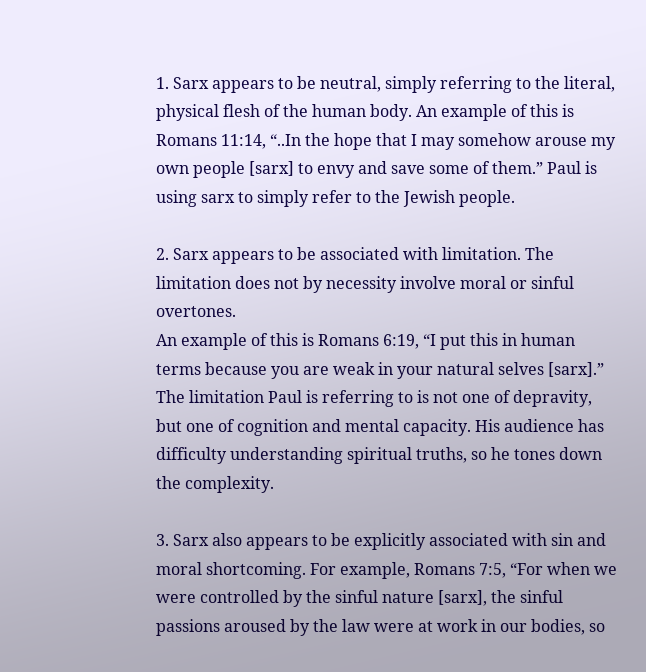1. Sarx appears to be neutral, simply referring to the literal, physical flesh of the human body. An example of this is Romans 11:14, “..In the hope that I may somehow arouse my own people [sarx] to envy and save some of them.” Paul is using sarx to simply refer to the Jewish people.

2. Sarx appears to be associated with limitation. The limitation does not by necessity involve moral or sinful overtones.
An example of this is Romans 6:19, “I put this in human terms because you are weak in your natural selves [sarx].” The limitation Paul is referring to is not one of depravity, but one of cognition and mental capacity. His audience has difficulty understanding spiritual truths, so he tones down the complexity.

3. Sarx also appears to be explicitly associated with sin and moral shortcoming. For example, Romans 7:5, “For when we were controlled by the sinful nature [sarx], the sinful passions aroused by the law were at work in our bodies, so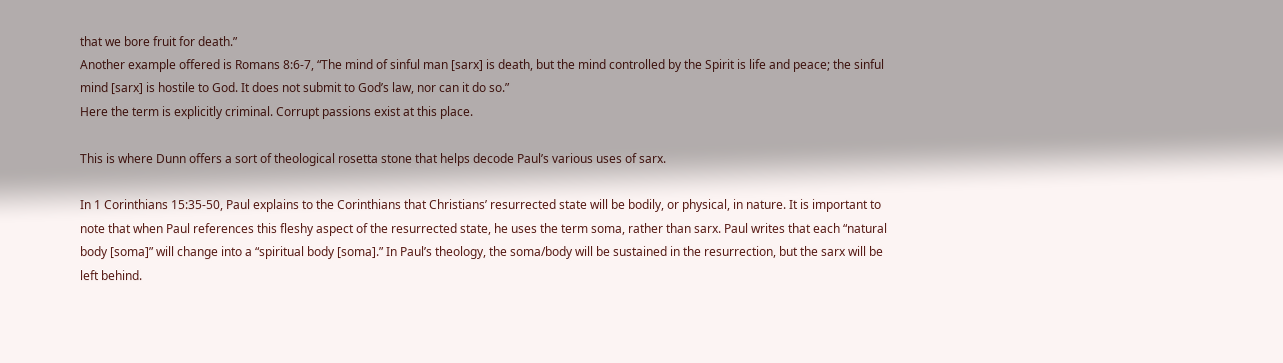that we bore fruit for death.”
Another example offered is Romans 8:6-7, “The mind of sinful man [sarx] is death, but the mind controlled by the Spirit is life and peace; the sinful mind [sarx] is hostile to God. It does not submit to God’s law, nor can it do so.”
Here the term is explicitly criminal. Corrupt passions exist at this place.

This is where Dunn offers a sort of theological rosetta stone that helps decode Paul’s various uses of sarx.

In 1 Corinthians 15:35-50, Paul explains to the Corinthians that Christians’ resurrected state will be bodily, or physical, in nature. It is important to note that when Paul references this fleshy aspect of the resurrected state, he uses the term soma, rather than sarx. Paul writes that each “natural body [soma]” will change into a “spiritual body [soma].” In Paul’s theology, the soma/body will be sustained in the resurrection, but the sarx will be left behind.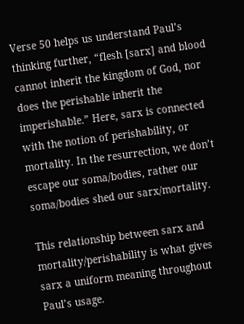Verse 50 helps us understand Paul’s thinking further, “flesh [sarx] and blood cannot inherit the kingdom of God, nor does the perishable inherit the imperishable.” Here, sarx is connected with the notion of perishability, or mortality. In the resurrection, we don’t escape our soma/bodies, rather our soma/bodies shed our sarx/mortality.

This relationship between sarx and mortality/perishability is what gives sarx a uniform meaning throughout Paul’s usage.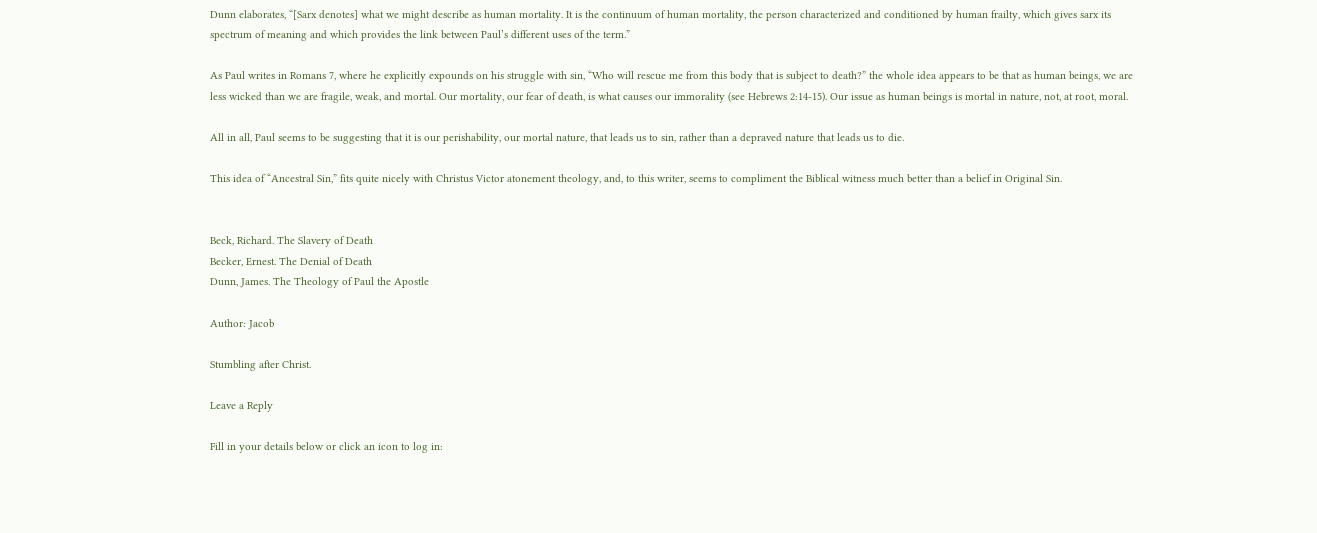Dunn elaborates, “[Sarx denotes] what we might describe as human mortality. It is the continuum of human mortality, the person characterized and conditioned by human frailty, which gives sarx its spectrum of meaning and which provides the link between Paul’s different uses of the term.”

As Paul writes in Romans 7, where he explicitly expounds on his struggle with sin, “Who will rescue me from this body that is subject to death?” the whole idea appears to be that as human beings, we are less wicked than we are fragile, weak, and mortal. Our mortality, our fear of death, is what causes our immorality (see Hebrews 2:14-15). Our issue as human beings is mortal in nature, not, at root, moral.

All in all, Paul seems to be suggesting that it is our perishability, our mortal nature, that leads us to sin, rather than a depraved nature that leads us to die.

This idea of “Ancestral Sin,” fits quite nicely with Christus Victor atonement theology, and, to this writer, seems to compliment the Biblical witness much better than a belief in Original Sin.


Beck, Richard. The Slavery of Death
Becker, Ernest. The Denial of Death
Dunn, James. The Theology of Paul the Apostle

Author: Jacob

Stumbling after Christ.

Leave a Reply

Fill in your details below or click an icon to log in: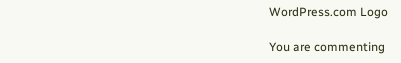WordPress.com Logo

You are commenting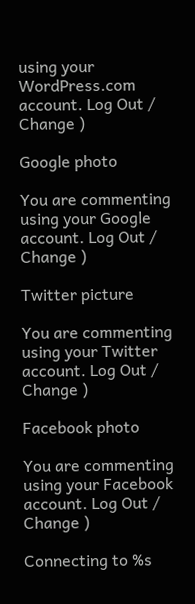using your WordPress.com account. Log Out /  Change )

Google photo

You are commenting using your Google account. Log Out /  Change )

Twitter picture

You are commenting using your Twitter account. Log Out /  Change )

Facebook photo

You are commenting using your Facebook account. Log Out /  Change )

Connecting to %s